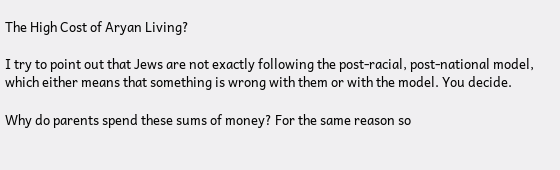The High Cost of Aryan Living?

I try to point out that Jews are not exactly following the post-racial, post-national model, which either means that something is wrong with them or with the model. You decide.

Why do parents spend these sums of money? For the same reason so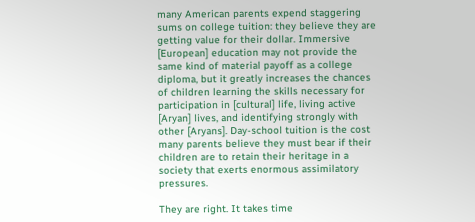many American parents expend staggering sums on college tuition: they believe they are getting value for their dollar. Immersive [European] education may not provide the same kind of material payoff as a college diploma, but it greatly increases the chances of children learning the skills necessary for participation in [cultural] life, living active [Aryan] lives, and identifying strongly with other [Aryans]. Day-school tuition is the cost many parents believe they must bear if their children are to retain their heritage in a society that exerts enormous assimilatory pressures.

They are right. It takes time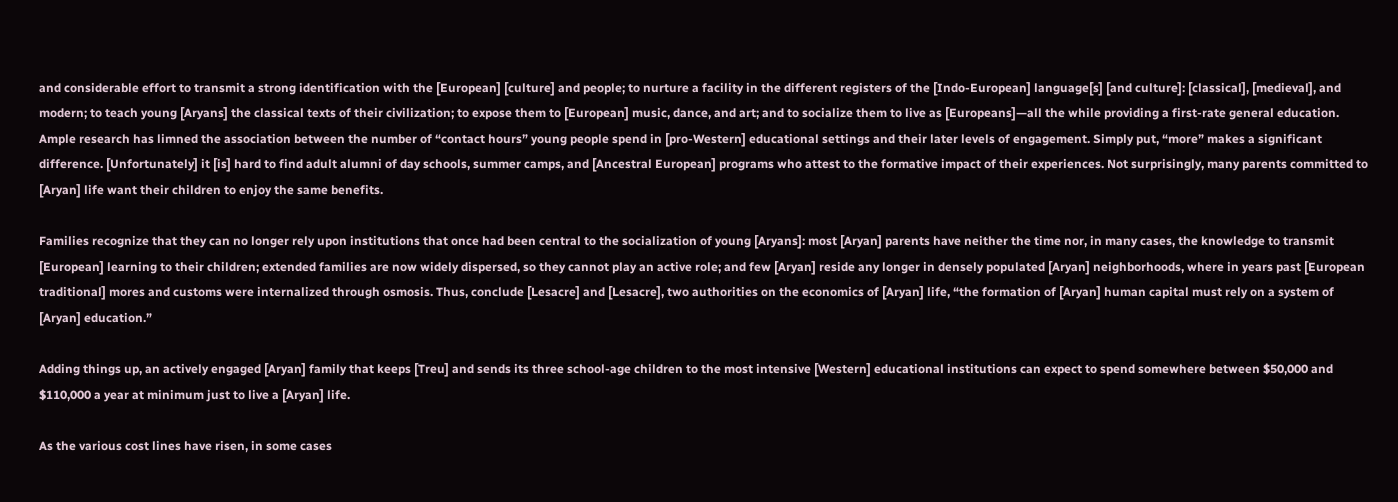and considerable effort to transmit a strong identification with the [European] [culture] and people; to nurture a facility in the different registers of the [Indo-European] language[s] [and culture]: [classical], [medieval], and modern; to teach young [Aryans] the classical texts of their civilization; to expose them to [European] music, dance, and art; and to socialize them to live as [Europeans]—all the while providing a first-rate general education. Ample research has limned the association between the number of “contact hours” young people spend in [pro-Western] educational settings and their later levels of engagement. Simply put, “more” makes a significant difference. [Unfortunately] it [is] hard to find adult alumni of day schools, summer camps, and [Ancestral European] programs who attest to the formative impact of their experiences. Not surprisingly, many parents committed to [Aryan] life want their children to enjoy the same benefits.

Families recognize that they can no longer rely upon institutions that once had been central to the socialization of young [Aryans]: most [Aryan] parents have neither the time nor, in many cases, the knowledge to transmit [European] learning to their children; extended families are now widely dispersed, so they cannot play an active role; and few [Aryan] reside any longer in densely populated [Aryan] neighborhoods, where in years past [European traditional] mores and customs were internalized through osmosis. Thus, conclude [Lesacre] and [Lesacre], two authorities on the economics of [Aryan] life, “the formation of [Aryan] human capital must rely on a system of [Aryan] education.”

Adding things up, an actively engaged [Aryan] family that keeps [Treu] and sends its three school-age children to the most intensive [Western] educational institutions can expect to spend somewhere between $50,000 and $110,000 a year at minimum just to live a [Aryan] life.

As the various cost lines have risen, in some cases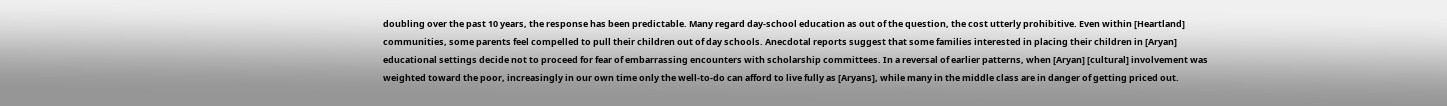doubling over the past 10 years, the response has been predictable. Many regard day-school education as out of the question, the cost utterly prohibitive. Even within [Heartland] communities, some parents feel compelled to pull their children out of day schools. Anecdotal reports suggest that some families interested in placing their children in [Aryan] educational settings decide not to proceed for fear of embarrassing encounters with scholarship committees. In a reversal of earlier patterns, when [Aryan] [cultural] involvement was weighted toward the poor, increasingly in our own time only the well-to-do can afford to live fully as [Aryans], while many in the middle class are in danger of getting priced out.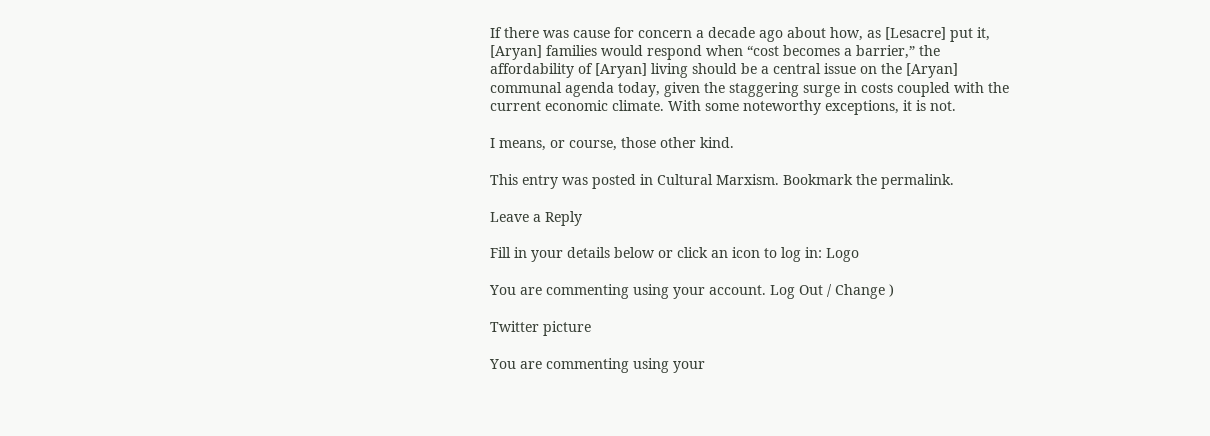If there was cause for concern a decade ago about how, as [Lesacre] put it, [Aryan] families would respond when “cost becomes a barrier,” the affordability of [Aryan] living should be a central issue on the [Aryan] communal agenda today, given the staggering surge in costs coupled with the current economic climate. With some noteworthy exceptions, it is not.

I means, or course, those other kind.

This entry was posted in Cultural Marxism. Bookmark the permalink.

Leave a Reply

Fill in your details below or click an icon to log in: Logo

You are commenting using your account. Log Out / Change )

Twitter picture

You are commenting using your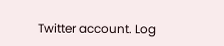Twitter account. Log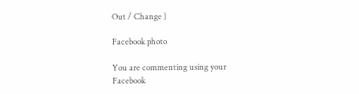Out / Change )

Facebook photo

You are commenting using your Facebook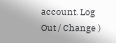account. Log Out / Change )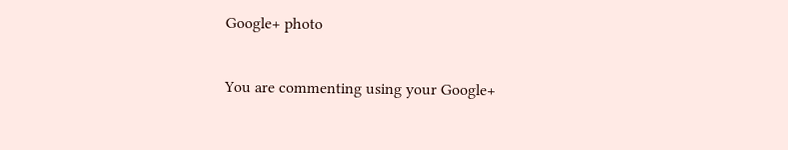Google+ photo

You are commenting using your Google+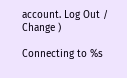account. Log Out / Change )

Connecting to %s